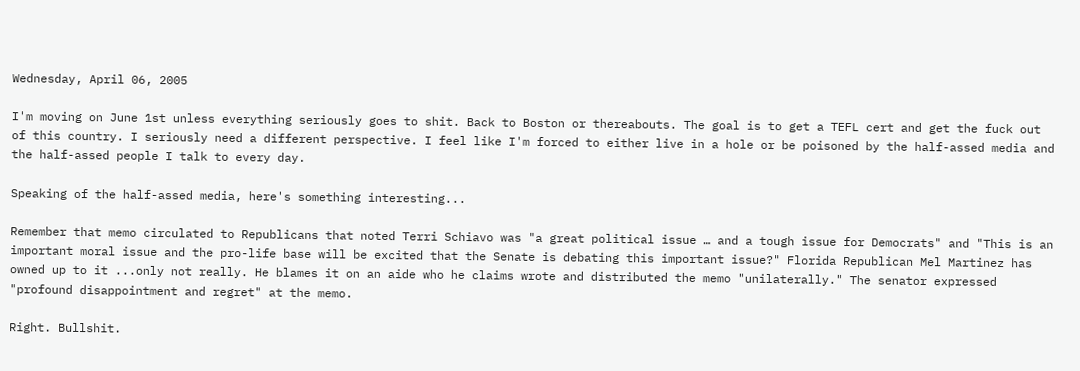Wednesday, April 06, 2005

I'm moving on June 1st unless everything seriously goes to shit. Back to Boston or thereabouts. The goal is to get a TEFL cert and get the fuck out of this country. I seriously need a different perspective. I feel like I'm forced to either live in a hole or be poisoned by the half-assed media and the half-assed people I talk to every day.

Speaking of the half-assed media, here's something interesting...

Remember that memo circulated to Republicans that noted Terri Schiavo was "a great political issue … and a tough issue for Democrats" and "This is an important moral issue and the pro-life base will be excited that the Senate is debating this important issue?" Florida Republican Mel Martinez has owned up to it ...only not really. He blames it on an aide who he claims wrote and distributed the memo "unilaterally." The senator expressed "profound disappointment and regret" at the memo.

Right. Bullshit.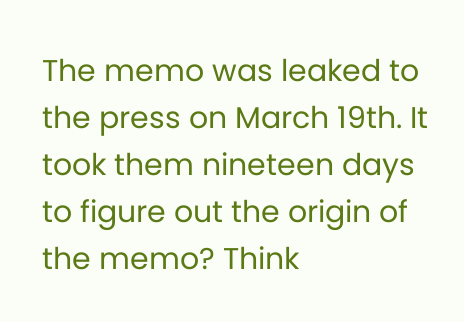The memo was leaked to the press on March 19th. It took them nineteen days to figure out the origin of the memo? Think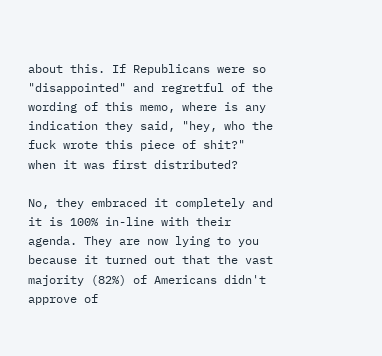about this. If Republicans were so "disappointed" and regretful of the wording of this memo, where is any indication they said, "hey, who the fuck wrote this piece of shit?" when it was first distributed?

No, they embraced it completely and it is 100% in-line with their agenda. They are now lying to you because it turned out that the vast majority (82%) of Americans didn't approve of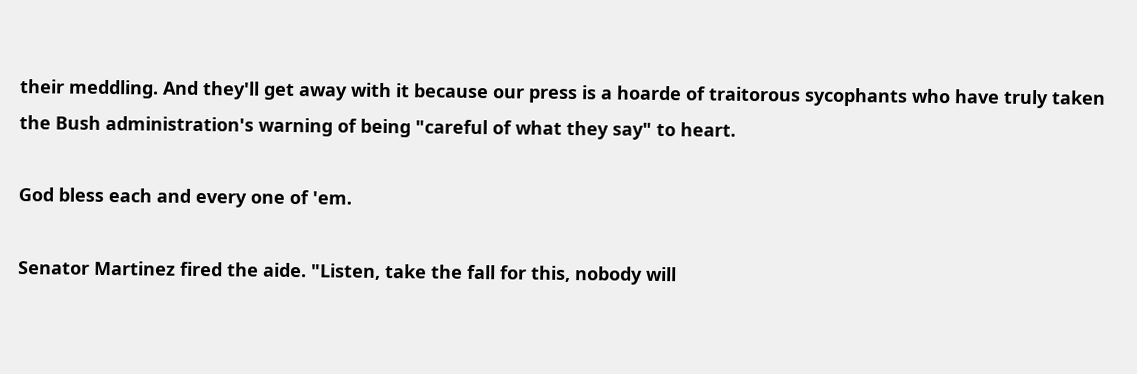their meddling. And they'll get away with it because our press is a hoarde of traitorous sycophants who have truly taken the Bush administration's warning of being "careful of what they say" to heart.

God bless each and every one of 'em.

Senator Martinez fired the aide. "Listen, take the fall for this, nobody will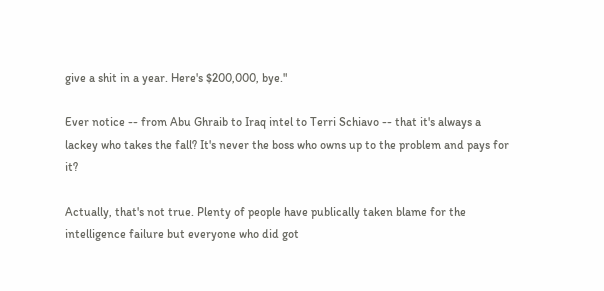give a shit in a year. Here's $200,000, bye."

Ever notice -- from Abu Ghraib to Iraq intel to Terri Schiavo -- that it's always a lackey who takes the fall? It's never the boss who owns up to the problem and pays for it?

Actually, that's not true. Plenty of people have publically taken blame for the intelligence failure but everyone who did got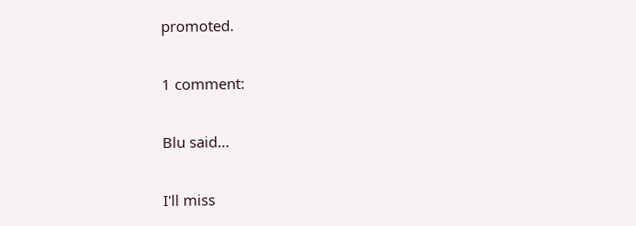promoted.

1 comment:

Blu said...

I'll miss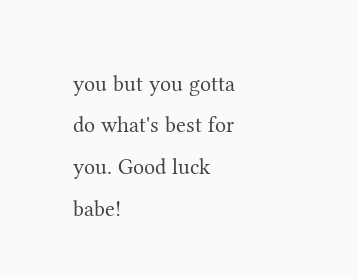you but you gotta do what's best for you. Good luck babe!